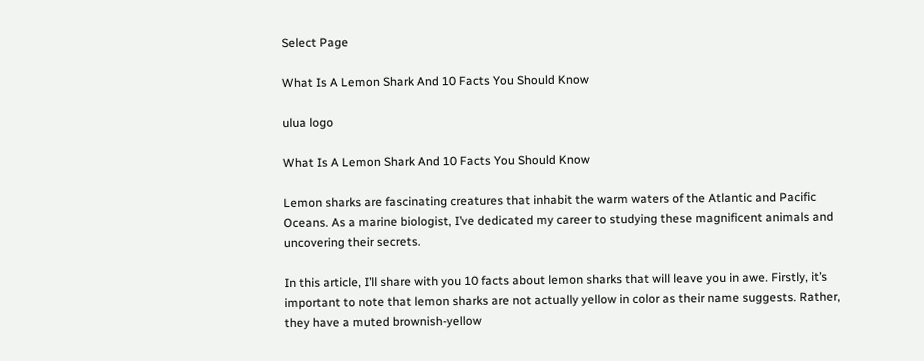Select Page

What Is A Lemon Shark And 10 Facts You Should Know

ulua logo

What Is A Lemon Shark And 10 Facts You Should Know

Lemon sharks are fascinating creatures that inhabit the warm waters of the Atlantic and Pacific Oceans. As a marine biologist, I’ve dedicated my career to studying these magnificent animals and uncovering their secrets.

In this article, I’ll share with you 10 facts about lemon sharks that will leave you in awe. Firstly, it’s important to note that lemon sharks are not actually yellow in color as their name suggests. Rather, they have a muted brownish-yellow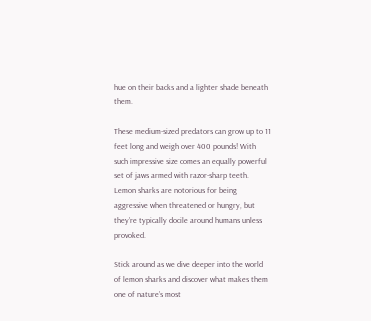hue on their backs and a lighter shade beneath them.

These medium-sized predators can grow up to 11 feet long and weigh over 400 pounds! With such impressive size comes an equally powerful set of jaws armed with razor-sharp teeth. Lemon sharks are notorious for being aggressive when threatened or hungry, but they’re typically docile around humans unless provoked.

Stick around as we dive deeper into the world of lemon sharks and discover what makes them one of nature’s most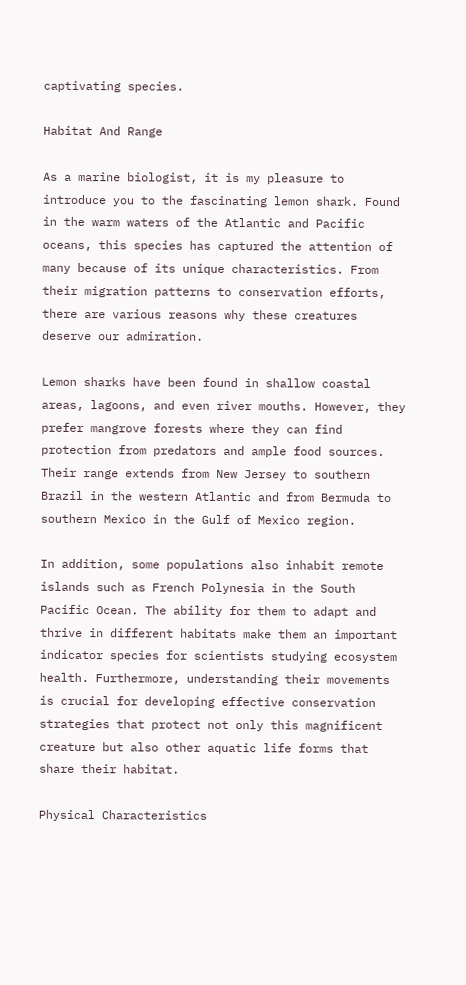captivating species.

Habitat And Range

As a marine biologist, it is my pleasure to introduce you to the fascinating lemon shark. Found in the warm waters of the Atlantic and Pacific oceans, this species has captured the attention of many because of its unique characteristics. From their migration patterns to conservation efforts, there are various reasons why these creatures deserve our admiration.

Lemon sharks have been found in shallow coastal areas, lagoons, and even river mouths. However, they prefer mangrove forests where they can find protection from predators and ample food sources. Their range extends from New Jersey to southern Brazil in the western Atlantic and from Bermuda to southern Mexico in the Gulf of Mexico region.

In addition, some populations also inhabit remote islands such as French Polynesia in the South Pacific Ocean. The ability for them to adapt and thrive in different habitats make them an important indicator species for scientists studying ecosystem health. Furthermore, understanding their movements is crucial for developing effective conservation strategies that protect not only this magnificent creature but also other aquatic life forms that share their habitat.

Physical Characteristics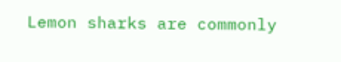Lemon sharks are commonly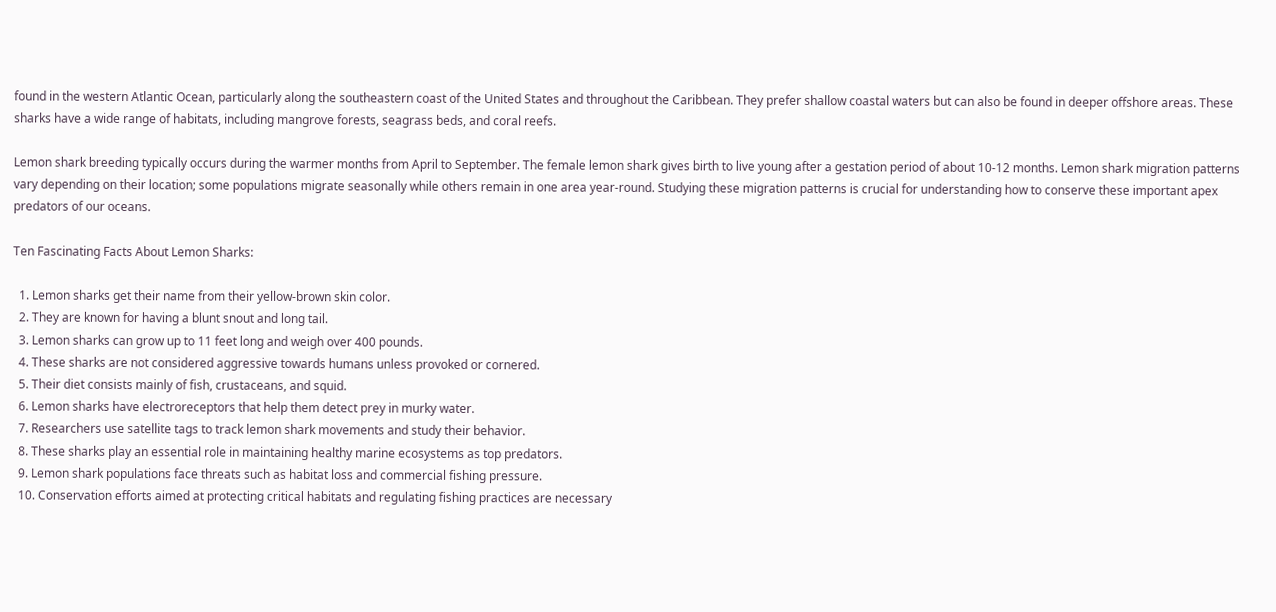found in the western Atlantic Ocean, particularly along the southeastern coast of the United States and throughout the Caribbean. They prefer shallow coastal waters but can also be found in deeper offshore areas. These sharks have a wide range of habitats, including mangrove forests, seagrass beds, and coral reefs.

Lemon shark breeding typically occurs during the warmer months from April to September. The female lemon shark gives birth to live young after a gestation period of about 10-12 months. Lemon shark migration patterns vary depending on their location; some populations migrate seasonally while others remain in one area year-round. Studying these migration patterns is crucial for understanding how to conserve these important apex predators of our oceans.

Ten Fascinating Facts About Lemon Sharks:

  1. Lemon sharks get their name from their yellow-brown skin color.
  2. They are known for having a blunt snout and long tail.
  3. Lemon sharks can grow up to 11 feet long and weigh over 400 pounds.
  4. These sharks are not considered aggressive towards humans unless provoked or cornered.
  5. Their diet consists mainly of fish, crustaceans, and squid.
  6. Lemon sharks have electroreceptors that help them detect prey in murky water.
  7. Researchers use satellite tags to track lemon shark movements and study their behavior.
  8. These sharks play an essential role in maintaining healthy marine ecosystems as top predators.
  9. Lemon shark populations face threats such as habitat loss and commercial fishing pressure.
  10. Conservation efforts aimed at protecting critical habitats and regulating fishing practices are necessary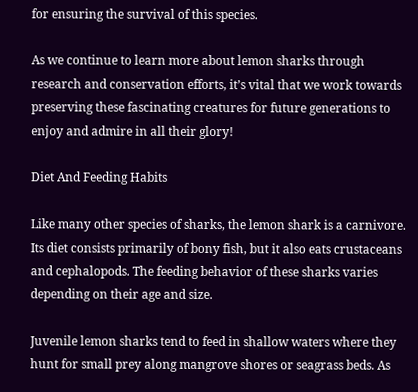for ensuring the survival of this species.

As we continue to learn more about lemon sharks through research and conservation efforts, it’s vital that we work towards preserving these fascinating creatures for future generations to enjoy and admire in all their glory!

Diet And Feeding Habits

Like many other species of sharks, the lemon shark is a carnivore. Its diet consists primarily of bony fish, but it also eats crustaceans and cephalopods. The feeding behavior of these sharks varies depending on their age and size.

Juvenile lemon sharks tend to feed in shallow waters where they hunt for small prey along mangrove shores or seagrass beds. As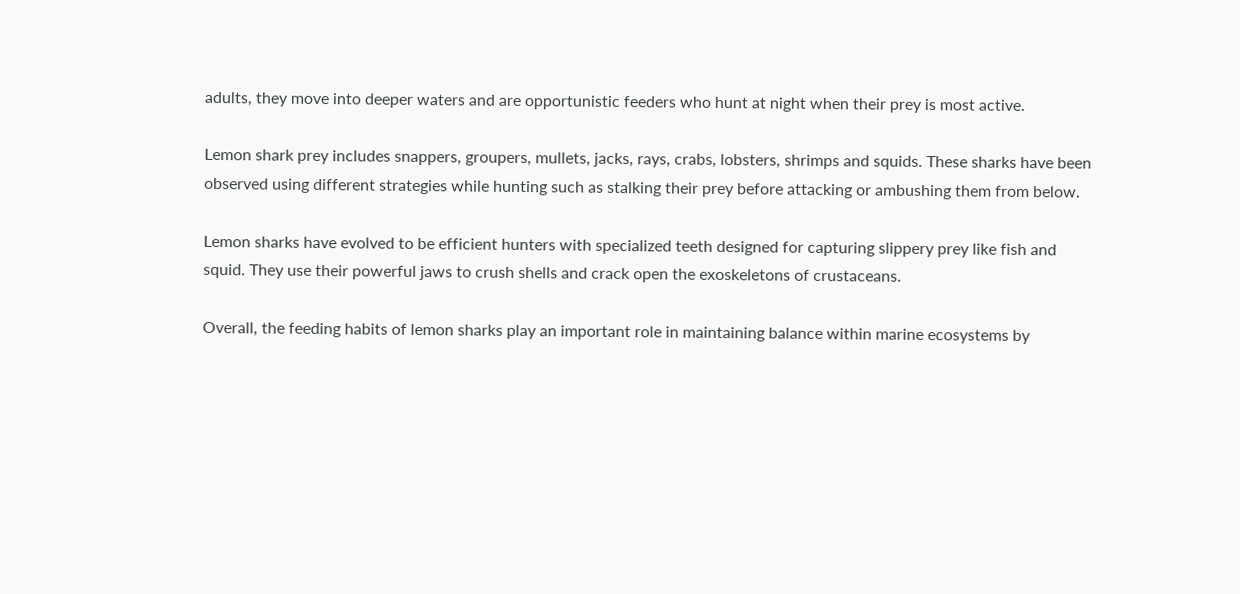adults, they move into deeper waters and are opportunistic feeders who hunt at night when their prey is most active.

Lemon shark prey includes snappers, groupers, mullets, jacks, rays, crabs, lobsters, shrimps and squids. These sharks have been observed using different strategies while hunting such as stalking their prey before attacking or ambushing them from below.

Lemon sharks have evolved to be efficient hunters with specialized teeth designed for capturing slippery prey like fish and squid. They use their powerful jaws to crush shells and crack open the exoskeletons of crustaceans.

Overall, the feeding habits of lemon sharks play an important role in maintaining balance within marine ecosystems by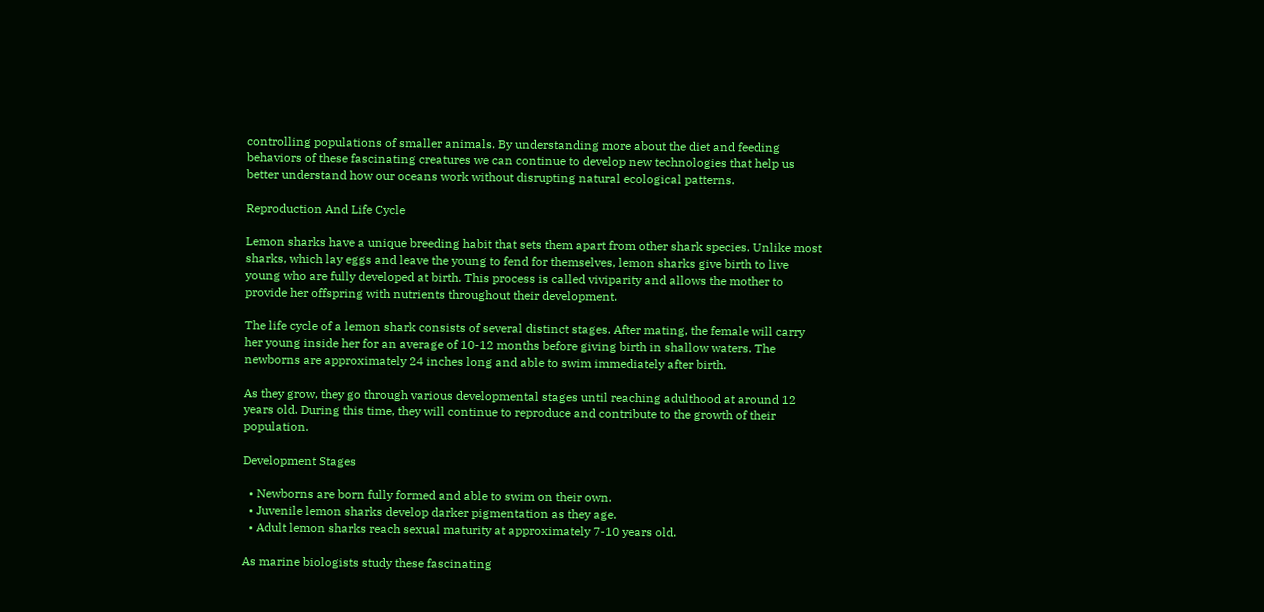controlling populations of smaller animals. By understanding more about the diet and feeding behaviors of these fascinating creatures we can continue to develop new technologies that help us better understand how our oceans work without disrupting natural ecological patterns.

Reproduction And Life Cycle

Lemon sharks have a unique breeding habit that sets them apart from other shark species. Unlike most sharks, which lay eggs and leave the young to fend for themselves, lemon sharks give birth to live young who are fully developed at birth. This process is called viviparity and allows the mother to provide her offspring with nutrients throughout their development.

The life cycle of a lemon shark consists of several distinct stages. After mating, the female will carry her young inside her for an average of 10-12 months before giving birth in shallow waters. The newborns are approximately 24 inches long and able to swim immediately after birth.

As they grow, they go through various developmental stages until reaching adulthood at around 12 years old. During this time, they will continue to reproduce and contribute to the growth of their population.

Development Stages

  • Newborns are born fully formed and able to swim on their own.
  • Juvenile lemon sharks develop darker pigmentation as they age.
  • Adult lemon sharks reach sexual maturity at approximately 7-10 years old.

As marine biologists study these fascinating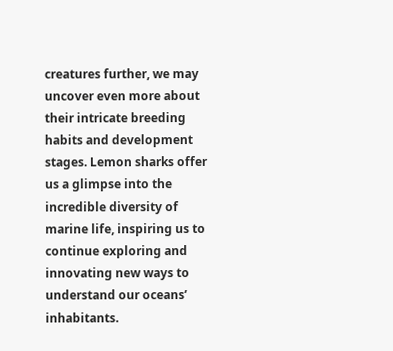creatures further, we may uncover even more about their intricate breeding habits and development stages. Lemon sharks offer us a glimpse into the incredible diversity of marine life, inspiring us to continue exploring and innovating new ways to understand our oceans’ inhabitants.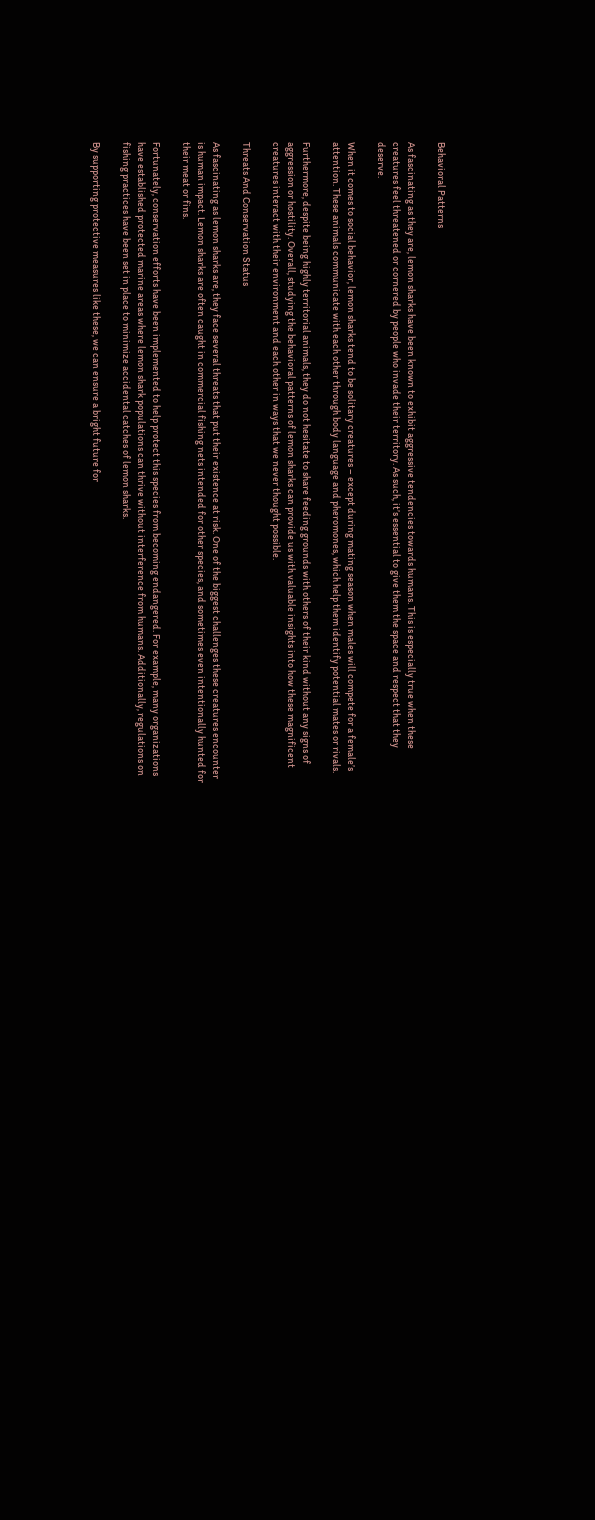Behavioral Patterns

As fascinating as they are, lemon sharks have been known to exhibit aggressive tendencies towards humans. This is especially true when these creatures feel threatened or cornered by people who invade their territory. As such, it’s essential to give them the space and respect that they deserve.

When it comes to social behavior, lemon sharks tend to be solitary creatures – except during mating season when males will compete for a female’s attention. These animals communicate with each other through body language and pheromones, which help them identify potential mates or rivals.

Furthermore, despite being highly territorial animals, they do not hesitate to share feeding grounds with others of their kind without any signs of aggression or hostility. Overall, studying the behavioral patterns of lemon sharks can provide us with valuable insights into how these magnificent creatures interact with their environment and each other in ways that we never thought possible.

Threats And Conservation Status

As fascinating as lemon sharks are, they face several threats that put their existence at risk. One of the biggest challenges these creatures encounter is human impact. Lemon sharks are often caught in commercial fishing nets intended for other species, and sometimes even intentionally hunted for their meat or fins.

Fortunately, conservation efforts have been implemented to help protect this species from becoming endangered. For example, many organizations have established protected marine areas where lemon shark populations can thrive without interference from humans. Additionally, regulations on fishing practices have been set in place to minimize accidental catches of lemon sharks.

By supporting protective measures like these, we can ensure a bright future for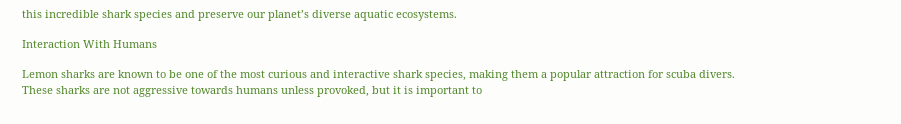this incredible shark species and preserve our planet’s diverse aquatic ecosystems.

Interaction With Humans

Lemon sharks are known to be one of the most curious and interactive shark species, making them a popular attraction for scuba divers. These sharks are not aggressive towards humans unless provoked, but it is important to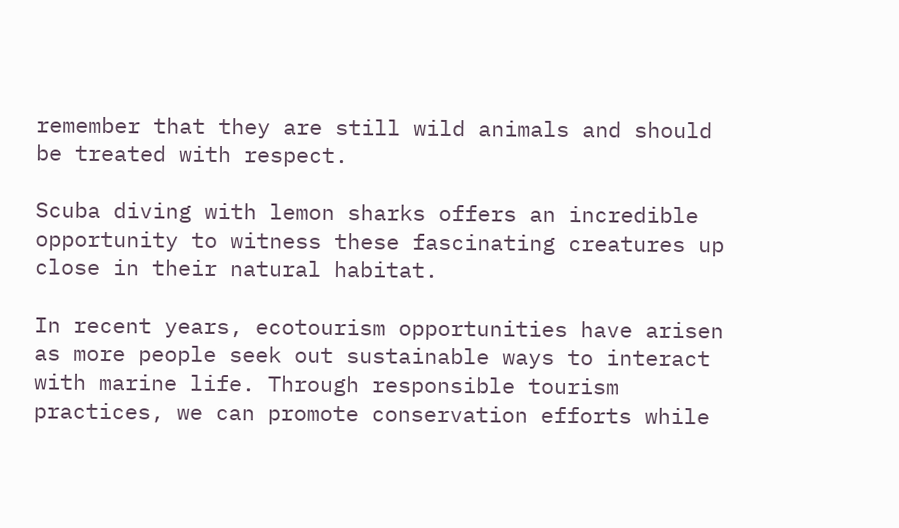remember that they are still wild animals and should be treated with respect.

Scuba diving with lemon sharks offers an incredible opportunity to witness these fascinating creatures up close in their natural habitat.

In recent years, ecotourism opportunities have arisen as more people seek out sustainable ways to interact with marine life. Through responsible tourism practices, we can promote conservation efforts while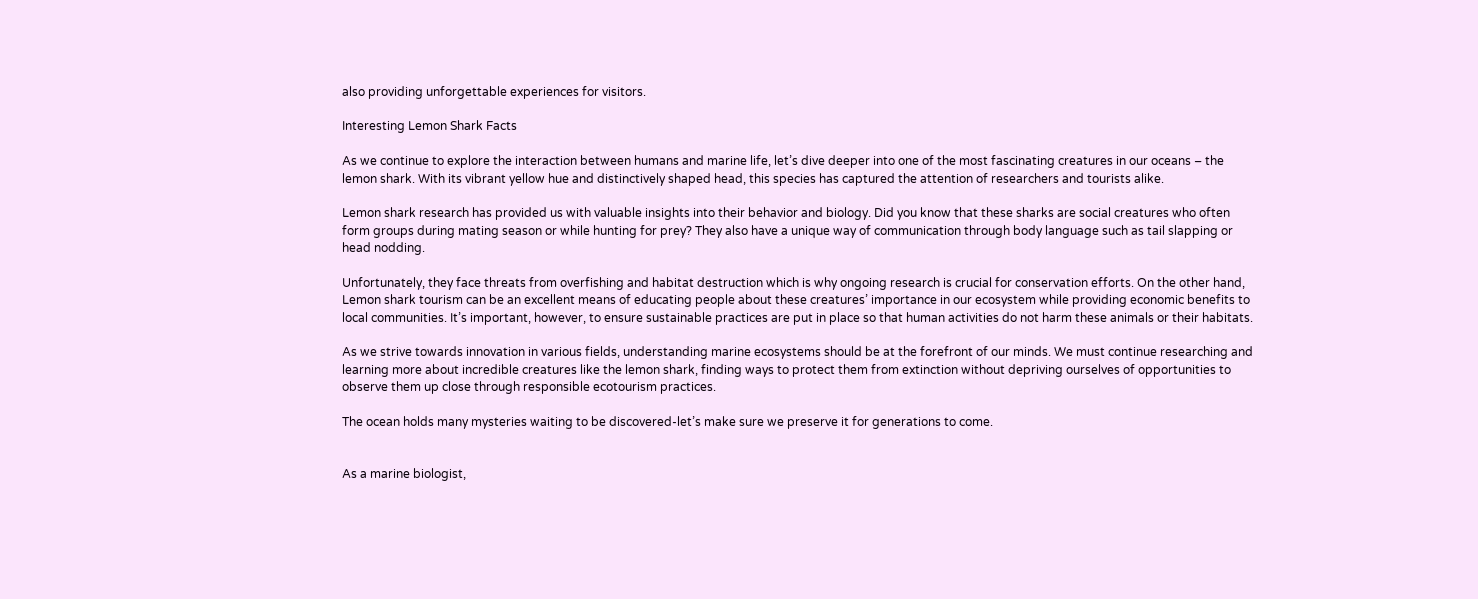also providing unforgettable experiences for visitors.

Interesting Lemon Shark Facts

As we continue to explore the interaction between humans and marine life, let’s dive deeper into one of the most fascinating creatures in our oceans – the lemon shark. With its vibrant yellow hue and distinctively shaped head, this species has captured the attention of researchers and tourists alike.

Lemon shark research has provided us with valuable insights into their behavior and biology. Did you know that these sharks are social creatures who often form groups during mating season or while hunting for prey? They also have a unique way of communication through body language such as tail slapping or head nodding.

Unfortunately, they face threats from overfishing and habitat destruction which is why ongoing research is crucial for conservation efforts. On the other hand, Lemon shark tourism can be an excellent means of educating people about these creatures’ importance in our ecosystem while providing economic benefits to local communities. It’s important, however, to ensure sustainable practices are put in place so that human activities do not harm these animals or their habitats.

As we strive towards innovation in various fields, understanding marine ecosystems should be at the forefront of our minds. We must continue researching and learning more about incredible creatures like the lemon shark, finding ways to protect them from extinction without depriving ourselves of opportunities to observe them up close through responsible ecotourism practices.

The ocean holds many mysteries waiting to be discovered-let’s make sure we preserve it for generations to come.


As a marine biologist,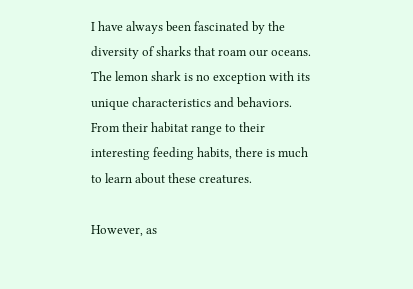I have always been fascinated by the diversity of sharks that roam our oceans. The lemon shark is no exception with its unique characteristics and behaviors. From their habitat range to their interesting feeding habits, there is much to learn about these creatures.

However, as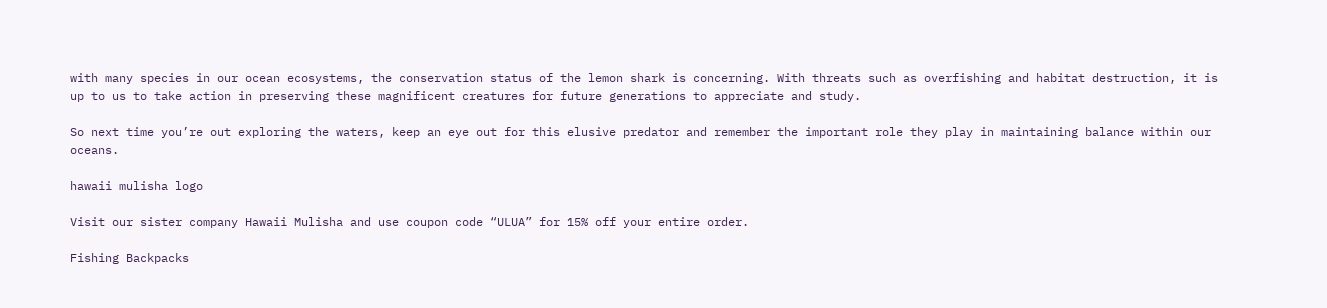with many species in our ocean ecosystems, the conservation status of the lemon shark is concerning. With threats such as overfishing and habitat destruction, it is up to us to take action in preserving these magnificent creatures for future generations to appreciate and study.

So next time you’re out exploring the waters, keep an eye out for this elusive predator and remember the important role they play in maintaining balance within our oceans.

hawaii mulisha logo

Visit our sister company Hawaii Mulisha and use coupon code “ULUA” for 15% off your entire order.

Fishing Backpacks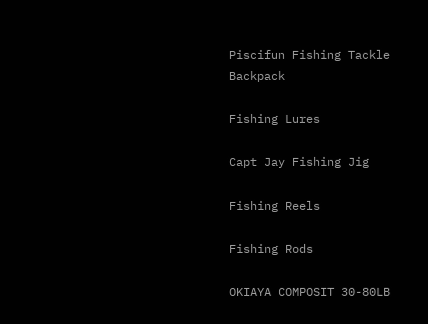Piscifun Fishing Tackle Backpack

Fishing Lures

Capt Jay Fishing Jig

Fishing Reels

Fishing Rods

OKIAYA COMPOSIT 30-80LB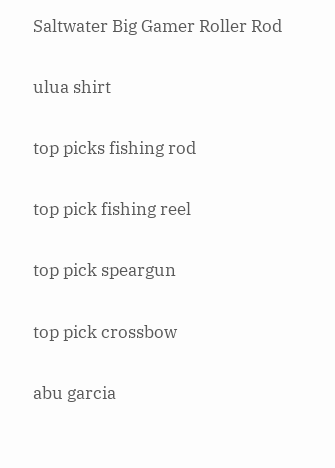Saltwater Big Gamer Roller Rod

ulua shirt

top picks fishing rod

top pick fishing reel

top pick speargun

top pick crossbow

abu garcia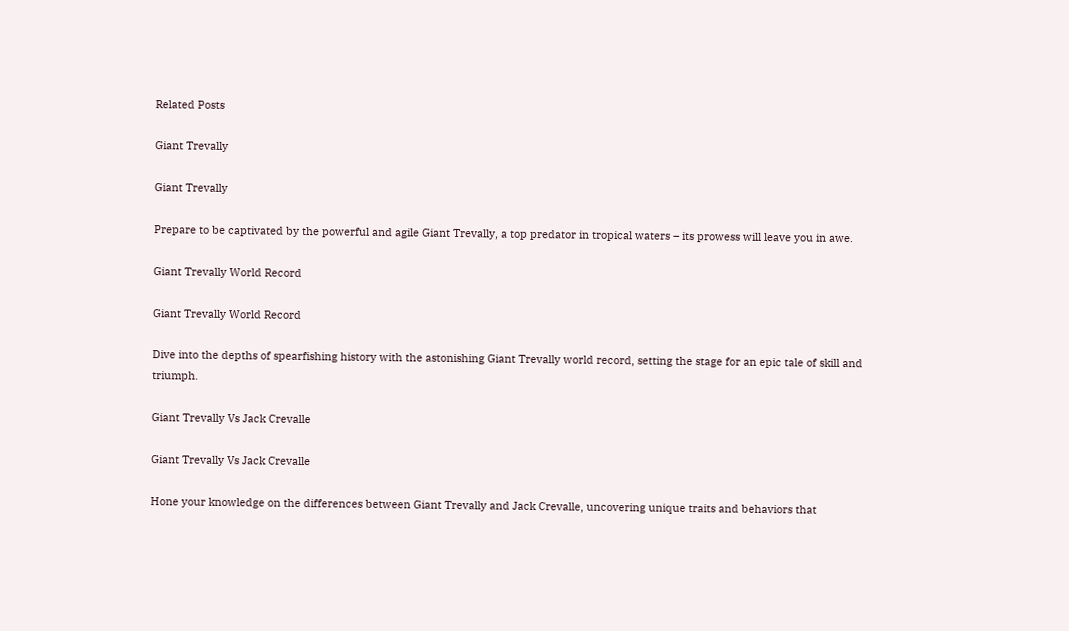Related Posts

Giant Trevally

Giant Trevally

Prepare to be captivated by the powerful and agile Giant Trevally, a top predator in tropical waters – its prowess will leave you in awe.

Giant Trevally World Record

Giant Trevally World Record

Dive into the depths of spearfishing history with the astonishing Giant Trevally world record, setting the stage for an epic tale of skill and triumph.

Giant Trevally Vs Jack Crevalle

Giant Trevally Vs Jack Crevalle

Hone your knowledge on the differences between Giant Trevally and Jack Crevalle, uncovering unique traits and behaviors that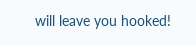will leave you hooked!